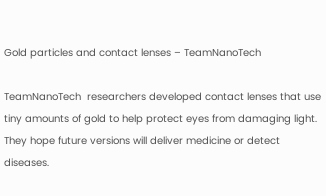Gold particles and contact lenses – TeamNanoTech

TeamNanoTech  researchers developed contact lenses that use tiny amounts of gold to help protect eyes from damaging light. They hope future versions will deliver medicine or detect diseases.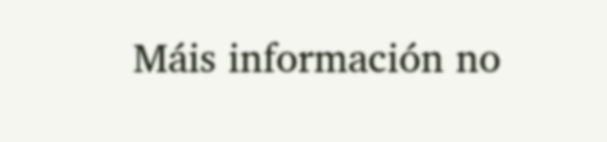Máis información no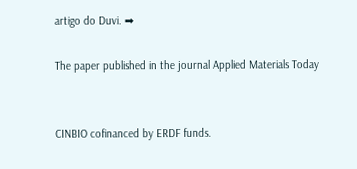artigo do Duvi. ➡

The paper published in the journal Applied Materials Today


CINBIO cofinanced by ERDF funds.